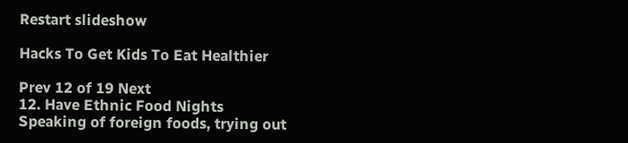Restart slideshow

Hacks To Get Kids To Eat Healthier

Prev 12 of 19 Next
12. Have Ethnic Food Nights
Speaking of foreign foods, trying out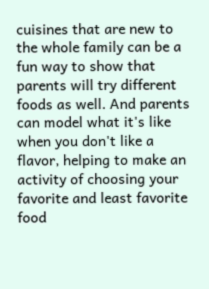cuisines that are new to the whole family can be a fun way to show that parents will try different foods as well. And parents can model what it's like when you don't like a flavor, helping to make an activity of choosing your favorite and least favorite food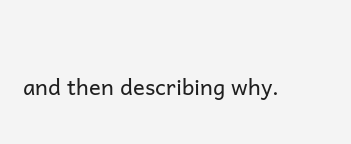and then describing why.